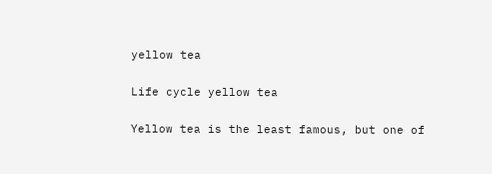yellow tea

Life cycle yellow tea

Yellow tea is the least famous, but one of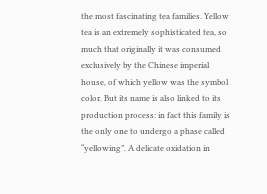the most fascinating tea families. Yellow tea is an extremely sophisticated tea, so much that originally it was consumed exclusively by the Chinese imperial house, of which yellow was the symbol color. But its name is also linked to its production process: in fact this family is the only one to undergo a phase called “yellowing”. A delicate oxidation in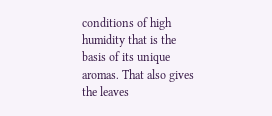conditions of high humidity that is the basis of its unique aromas. That also gives the leaves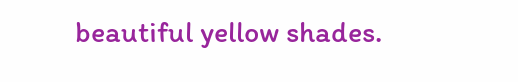beautiful yellow shades.